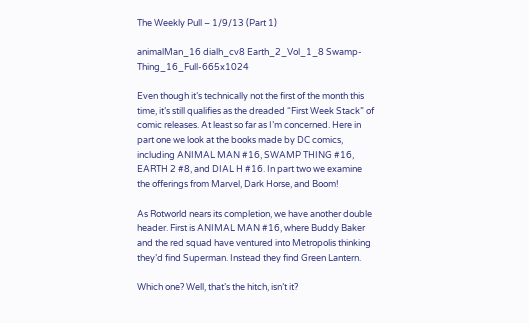The Weekly Pull – 1/9/13 (Part 1)

animalMan_16 dialh_cv8 Earth_2_Vol_1_8 Swamp-Thing_16_Full-665x1024

Even though it’s technically not the first of the month this time, it’s still qualifies as the dreaded “First Week Stack” of comic releases. At least so far as I’m concerned. Here in part one we look at the books made by DC comics, including ANIMAL MAN #16, SWAMP THING #16, EARTH 2 #8, and DIAL H #16. In part two we examine the offerings from Marvel, Dark Horse, and Boom!

As Rotworld nears its completion, we have another double header. First is ANIMAL MAN #16, where Buddy Baker and the red squad have ventured into Metropolis thinking they’d find Superman. Instead they find Green Lantern.

Which one? Well, that’s the hitch, isn’t it?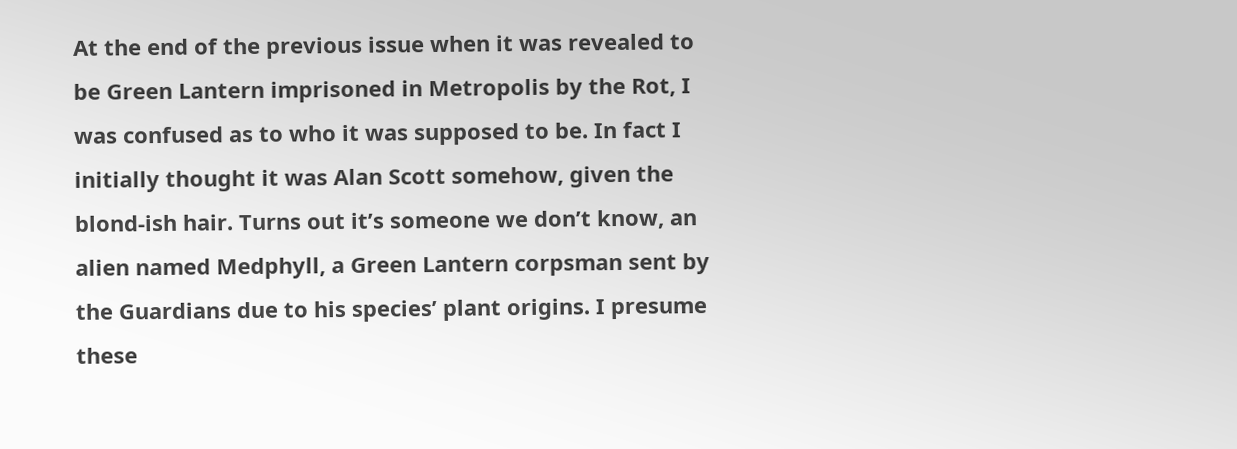At the end of the previous issue when it was revealed to be Green Lantern imprisoned in Metropolis by the Rot, I was confused as to who it was supposed to be. In fact I initially thought it was Alan Scott somehow, given the blond-ish hair. Turns out it’s someone we don’t know, an alien named Medphyll, a Green Lantern corpsman sent by the Guardians due to his species’ plant origins. I presume these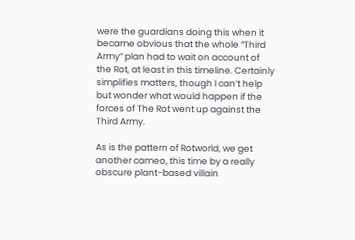were the guardians doing this when it became obvious that the whole “Third Army” plan had to wait on account of the Rot, at least in this timeline. Certainly simplifies matters, though I can’t help but wonder what would happen if the forces of The Rot went up against the Third Army.

As is the pattern of Rotworld, we get another cameo, this time by a really obscure plant-based villain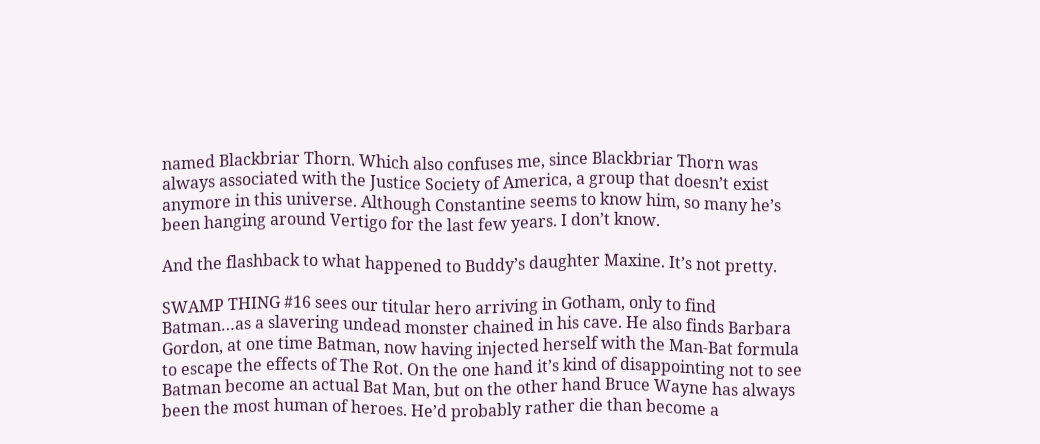named Blackbriar Thorn. Which also confuses me, since Blackbriar Thorn was always associated with the Justice Society of America, a group that doesn’t exist anymore in this universe. Although Constantine seems to know him, so many he’s been hanging around Vertigo for the last few years. I don’t know.

And the flashback to what happened to Buddy’s daughter Maxine. It’s not pretty.

SWAMP THING #16 sees our titular hero arriving in Gotham, only to find Batman…as a slavering undead monster chained in his cave. He also finds Barbara Gordon, at one time Batman, now having injected herself with the Man-Bat formula to escape the effects of The Rot. On the one hand it’s kind of disappointing not to see Batman become an actual Bat Man, but on the other hand Bruce Wayne has always been the most human of heroes. He’d probably rather die than become a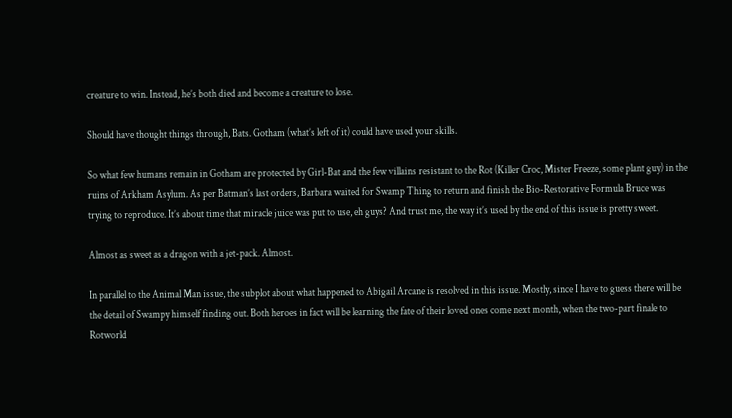creature to win. Instead, he’s both died and become a creature to lose.

Should have thought things through, Bats. Gotham (what’s left of it) could have used your skills.

So what few humans remain in Gotham are protected by Girl-Bat and the few villains resistant to the Rot (Killer Croc, Mister Freeze, some plant guy) in the ruins of Arkham Asylum. As per Batman’s last orders, Barbara waited for Swamp Thing to return and finish the Bio-Restorative Formula Bruce was trying to reproduce. It’s about time that miracle juice was put to use, eh guys? And trust me, the way it’s used by the end of this issue is pretty sweet.

Almost as sweet as a dragon with a jet-pack. Almost.

In parallel to the Animal Man issue, the subplot about what happened to Abigail Arcane is resolved in this issue. Mostly, since I have to guess there will be the detail of Swampy himself finding out. Both heroes in fact will be learning the fate of their loved ones come next month, when the two-part finale to Rotworld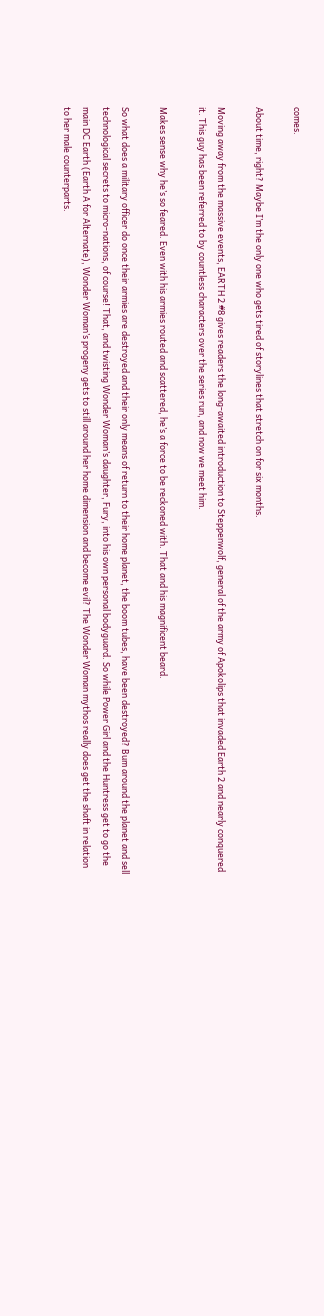comes.

About time, right? Maybe I’m the only one who gets tired of storylines that stretch on for six months.

Moving away from the massive events, EARTH 2 #8 gives readers the long-awaited introduction to Steppenwolf, general of the army of Apokolips that invaded Earth 2 and nearly conquered it. This guy has been referred to by countless characters over the series run, and now we meet him.

Makes sense why he’s so feared. Even with his armies routed and scattered, he’s a force to be reckoned with. That and his magnificent beard.

So what does a military officer do once their armies are destroyed and their only means of return to their home planet, the boom tubes, have been destroyed? Bum around the planet and sell technological secrets to micro-nations, of course! That, and twisting Wonder Woman’s daughter, Fury, into his own personal bodyguard. So while Power Girl and the Huntress get to go the main DC Earth (Earth A for Alternate), Wonder Woman’s progeny gets to still around her home dimension and become evil? The Wonder Woman mythos really does get the shaft in relation to her male counterparts.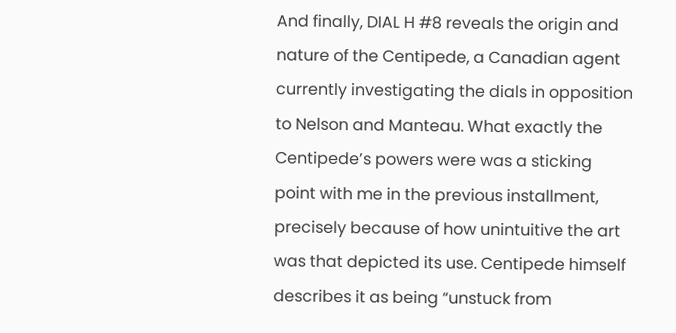And finally, DIAL H #8 reveals the origin and nature of the Centipede, a Canadian agent currently investigating the dials in opposition to Nelson and Manteau. What exactly the Centipede’s powers were was a sticking point with me in the previous installment, precisely because of how unintuitive the art was that depicted its use. Centipede himself describes it as being “unstuck from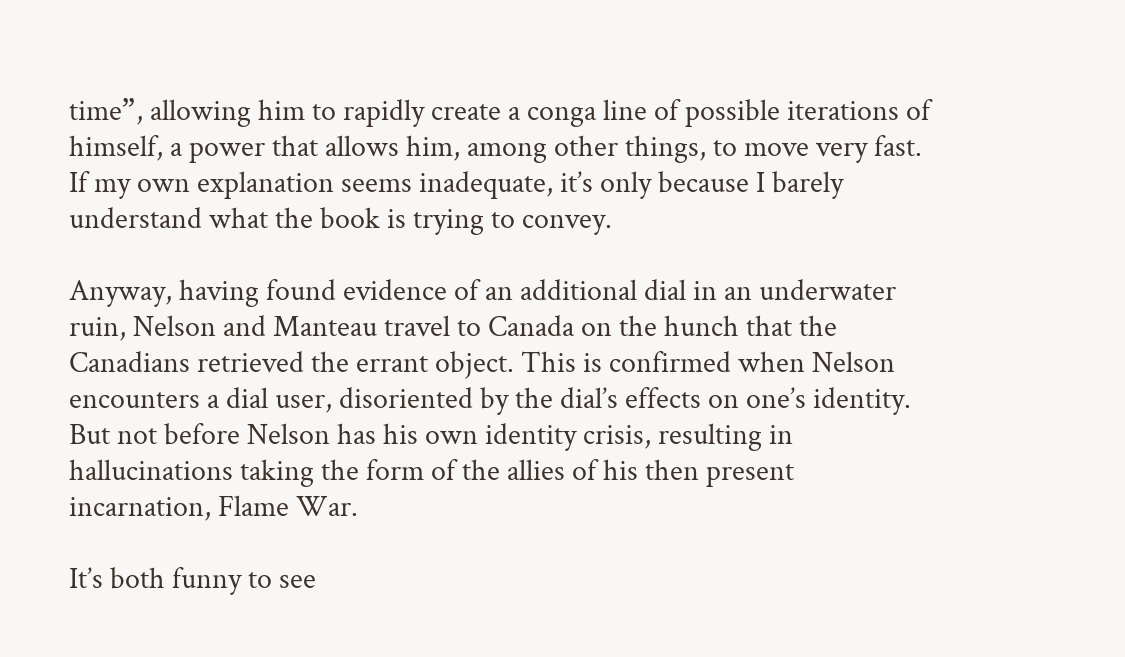time”, allowing him to rapidly create a conga line of possible iterations of himself, a power that allows him, among other things, to move very fast. If my own explanation seems inadequate, it’s only because I barely understand what the book is trying to convey.

Anyway, having found evidence of an additional dial in an underwater ruin, Nelson and Manteau travel to Canada on the hunch that the Canadians retrieved the errant object. This is confirmed when Nelson encounters a dial user, disoriented by the dial’s effects on one’s identity. But not before Nelson has his own identity crisis, resulting in hallucinations taking the form of the allies of his then present incarnation, Flame War.

It’s both funny to see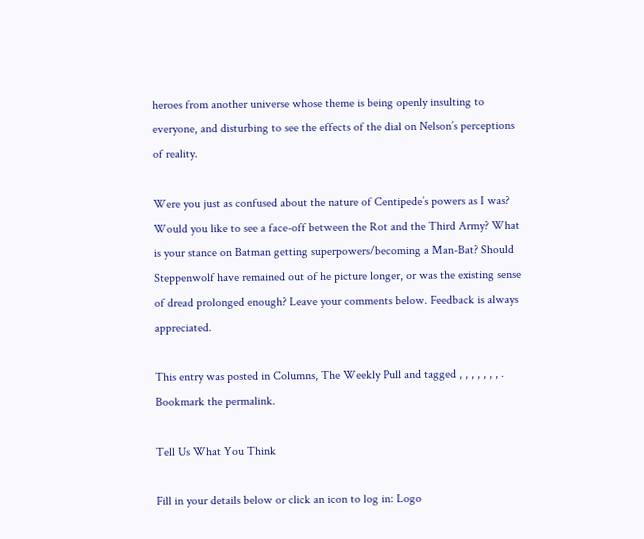heroes from another universe whose theme is being openly insulting to everyone, and disturbing to see the effects of the dial on Nelson’s perceptions of reality.

Were you just as confused about the nature of Centipede’s powers as I was? Would you like to see a face-off between the Rot and the Third Army? What is your stance on Batman getting superpowers/becoming a Man-Bat? Should Steppenwolf have remained out of he picture longer, or was the existing sense of dread prolonged enough? Leave your comments below. Feedback is always appreciated.

This entry was posted in Columns, The Weekly Pull and tagged , , , , , , , . Bookmark the permalink.

Tell Us What You Think

Fill in your details below or click an icon to log in: Logo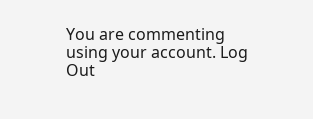You are commenting using your account. Log Out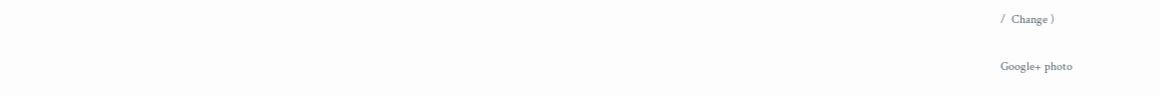/  Change )

Google+ photo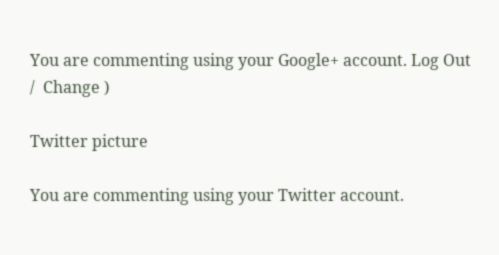You are commenting using your Google+ account. Log Out /  Change )

Twitter picture

You are commenting using your Twitter account.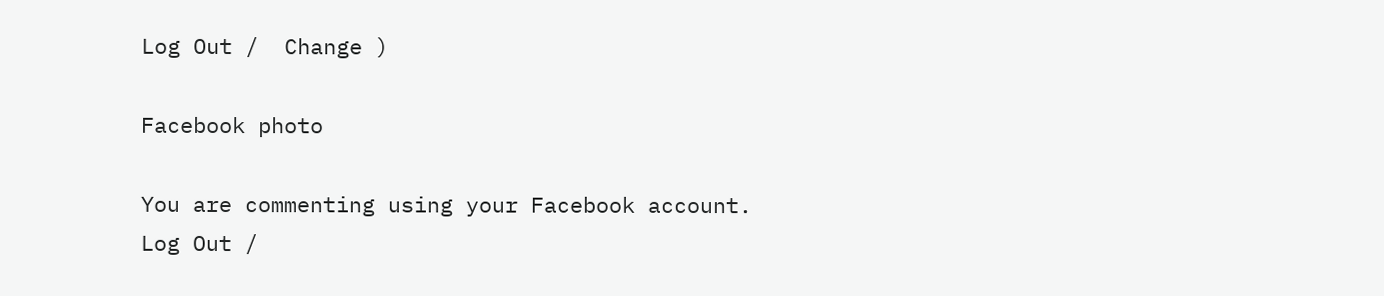Log Out /  Change )

Facebook photo

You are commenting using your Facebook account. Log Out /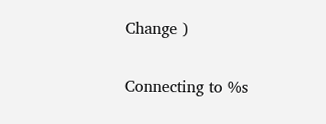Change )


Connecting to %s